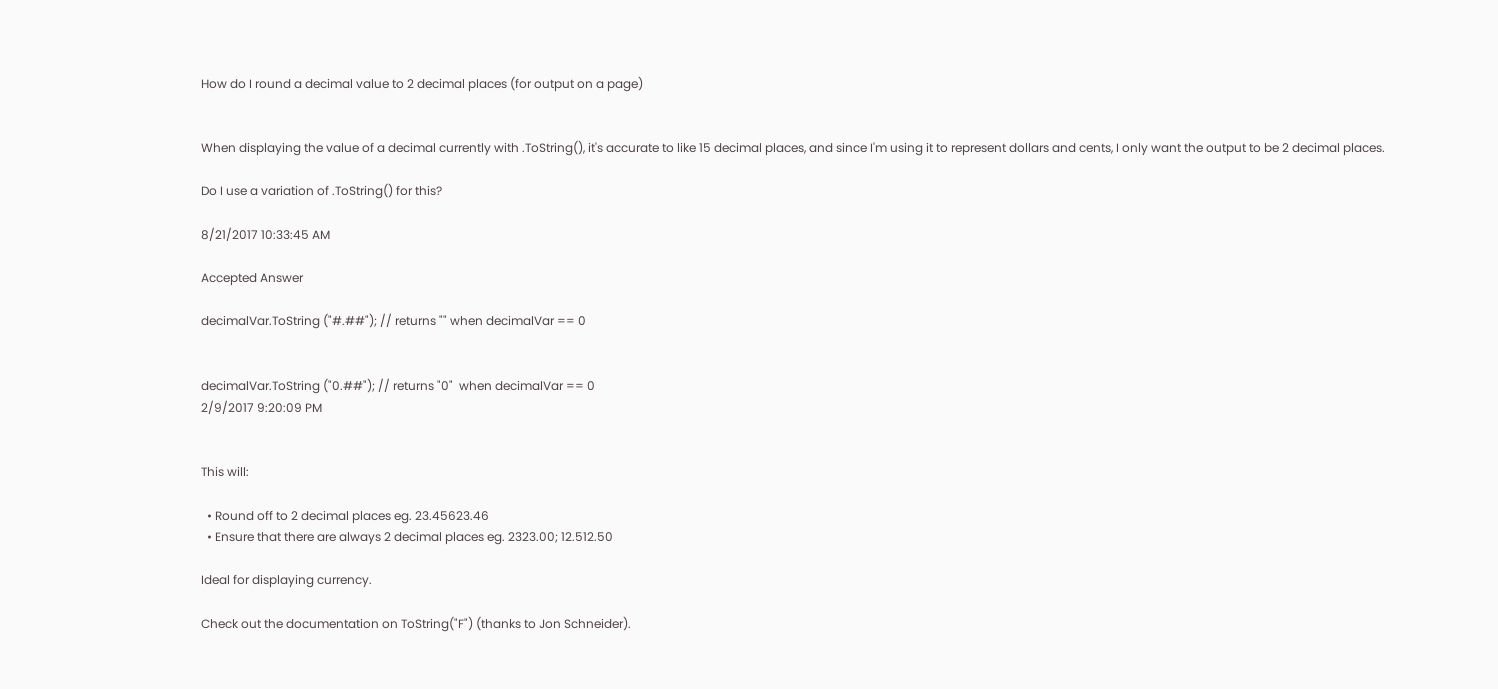How do I round a decimal value to 2 decimal places (for output on a page)


When displaying the value of a decimal currently with .ToString(), it's accurate to like 15 decimal places, and since I'm using it to represent dollars and cents, I only want the output to be 2 decimal places.

Do I use a variation of .ToString() for this?

8/21/2017 10:33:45 AM

Accepted Answer

decimalVar.ToString ("#.##"); // returns "" when decimalVar == 0


decimalVar.ToString ("0.##"); // returns "0"  when decimalVar == 0
2/9/2017 9:20:09 PM


This will:

  • Round off to 2 decimal places eg. 23.45623.46
  • Ensure that there are always 2 decimal places eg. 2323.00; 12.512.50

Ideal for displaying currency.

Check out the documentation on ToString("F") (thanks to Jon Schneider).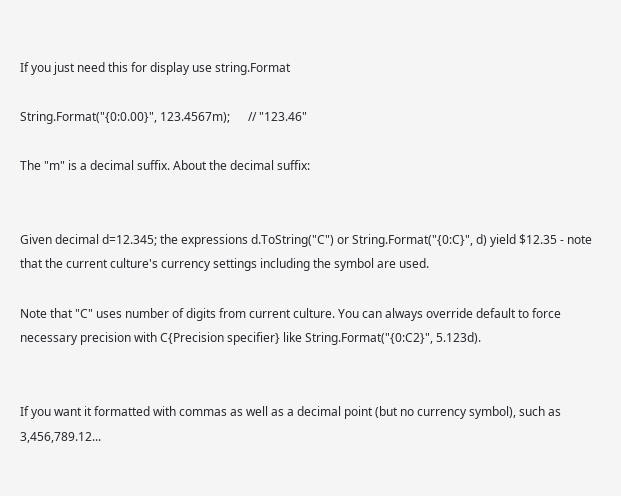If you just need this for display use string.Format

String.Format("{0:0.00}", 123.4567m);      // "123.46"

The "m" is a decimal suffix. About the decimal suffix:


Given decimal d=12.345; the expressions d.ToString("C") or String.Format("{0:C}", d) yield $12.35 - note that the current culture's currency settings including the symbol are used.

Note that "C" uses number of digits from current culture. You can always override default to force necessary precision with C{Precision specifier} like String.Format("{0:C2}", 5.123d).


If you want it formatted with commas as well as a decimal point (but no currency symbol), such as 3,456,789.12...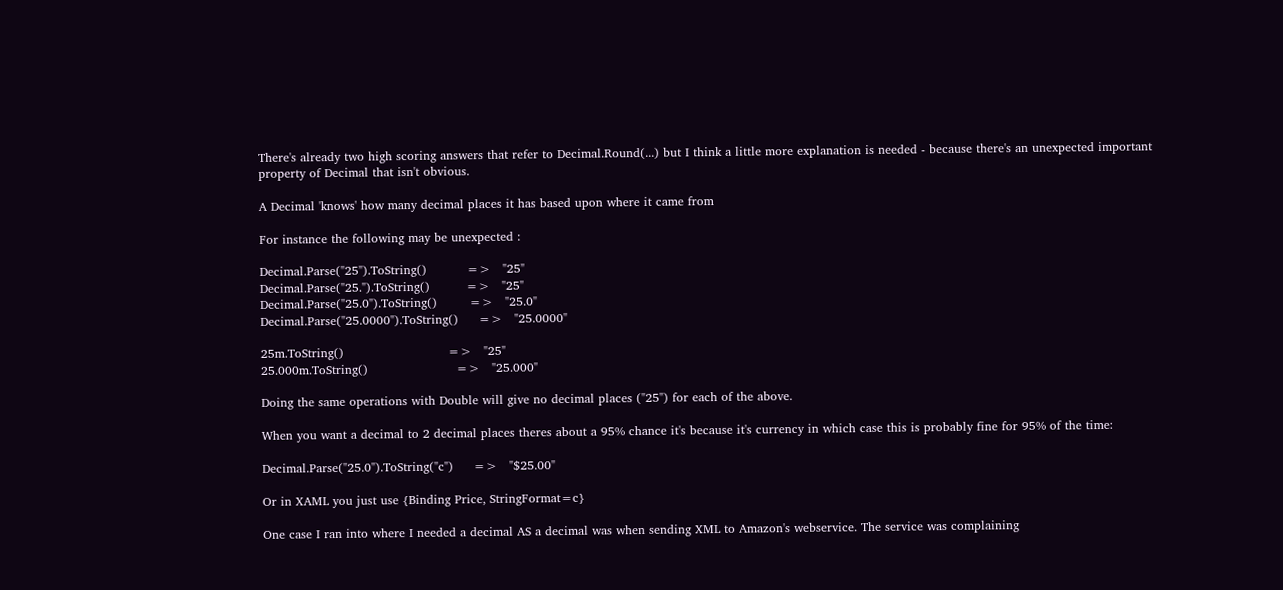There's already two high scoring answers that refer to Decimal.Round(...) but I think a little more explanation is needed - because there's an unexpected important property of Decimal that isn't obvious.

A Decimal 'knows' how many decimal places it has based upon where it came from

For instance the following may be unexpected :

Decimal.Parse("25").ToString()          =>   "25"
Decimal.Parse("25.").ToString()         =>   "25"
Decimal.Parse("25.0").ToString()        =>   "25.0"
Decimal.Parse("25.0000").ToString()     =>   "25.0000"

25m.ToString()                          =>   "25"
25.000m.ToString()                      =>   "25.000"

Doing the same operations with Double will give no decimal places ("25") for each of the above.

When you want a decimal to 2 decimal places theres about a 95% chance it's because it's currency in which case this is probably fine for 95% of the time:

Decimal.Parse("25.0").ToString("c")     =>   "$25.00"

Or in XAML you just use {Binding Price, StringFormat=c}

One case I ran into where I needed a decimal AS a decimal was when sending XML to Amazon's webservice. The service was complaining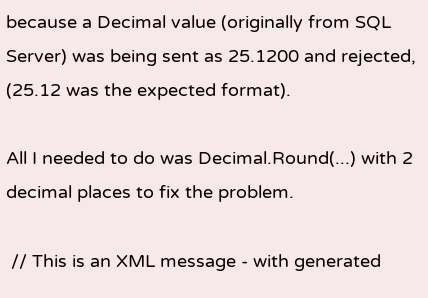because a Decimal value (originally from SQL Server) was being sent as 25.1200 and rejected, (25.12 was the expected format).

All I needed to do was Decimal.Round(...) with 2 decimal places to fix the problem.

 // This is an XML message - with generated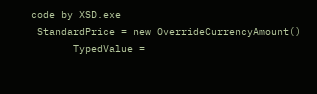code by XSD.exe
 StandardPrice = new OverrideCurrencyAmount()
       TypedValue =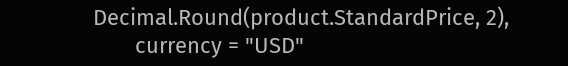Decimal.Round(product.StandardPrice, 2),
       currency = "USD"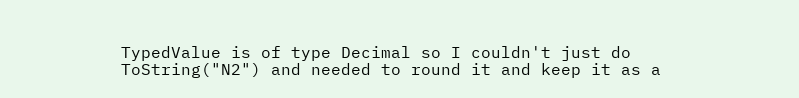TypedValue is of type Decimal so I couldn't just do ToString("N2") and needed to round it and keep it as a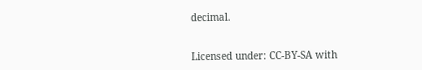decimal.


Licensed under: CC-BY-SA with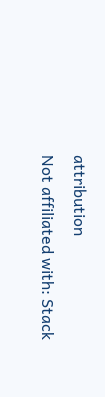attribution
Not affiliated with: Stack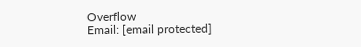Overflow
Email: [email protected]